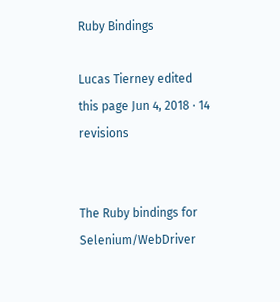Ruby Bindings

Lucas Tierney edited this page Jun 4, 2018 · 14 revisions


The Ruby bindings for Selenium/WebDriver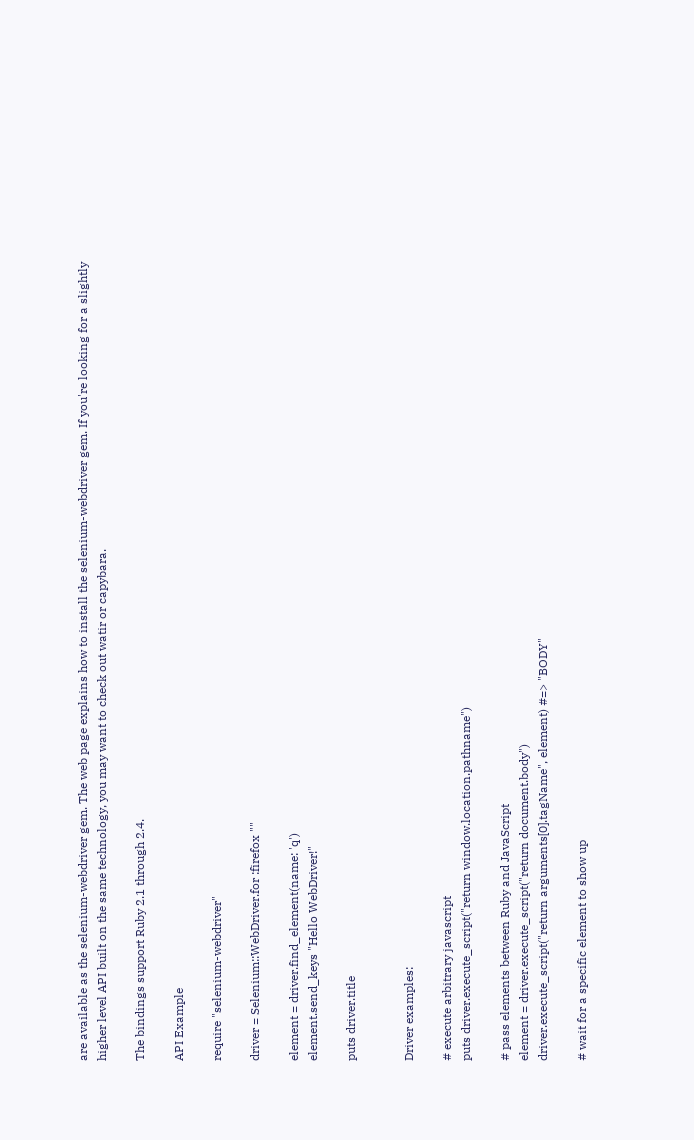are available as the selenium-webdriver gem. The web page explains how to install the selenium-webdriver gem. If you're looking for a slightly higher level API built on the same technology, you may want to check out watir or capybara.

The bindings support Ruby 2.1 through 2.4.

API Example

require "selenium-webdriver"

driver = Selenium::WebDriver.for :firefox ""

element = driver.find_element(name: 'q')
element.send_keys "Hello WebDriver!"

puts driver.title


Driver examples:

# execute arbitrary javascript
puts driver.execute_script("return window.location.pathname")

# pass elements between Ruby and JavaScript
element = driver.execute_script("return document.body")
driver.execute_script("return arguments[0].tagName", element) #=> "BODY"

# wait for a specific element to show up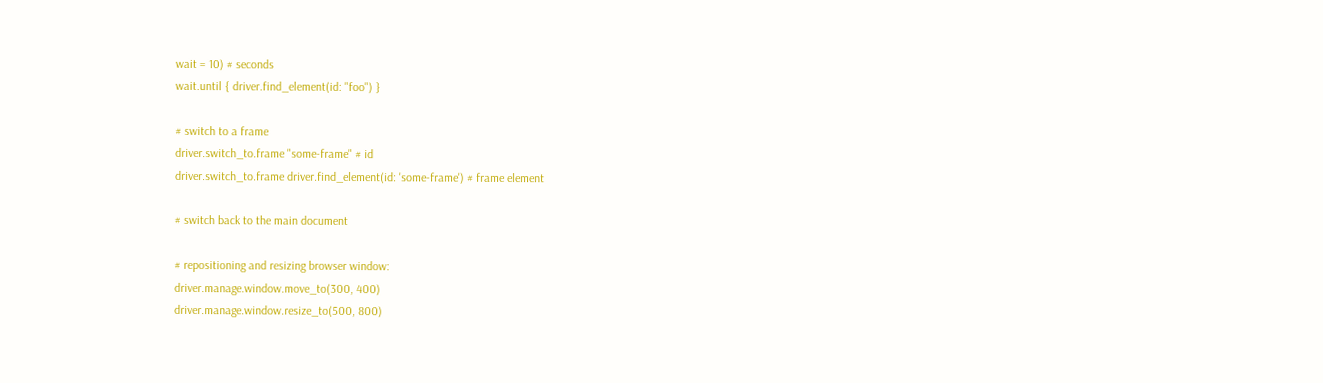wait = 10) # seconds
wait.until { driver.find_element(id: "foo") }

# switch to a frame
driver.switch_to.frame "some-frame" # id
driver.switch_to.frame driver.find_element(id: 'some-frame') # frame element

# switch back to the main document

# repositioning and resizing browser window:
driver.manage.window.move_to(300, 400)
driver.manage.window.resize_to(500, 800)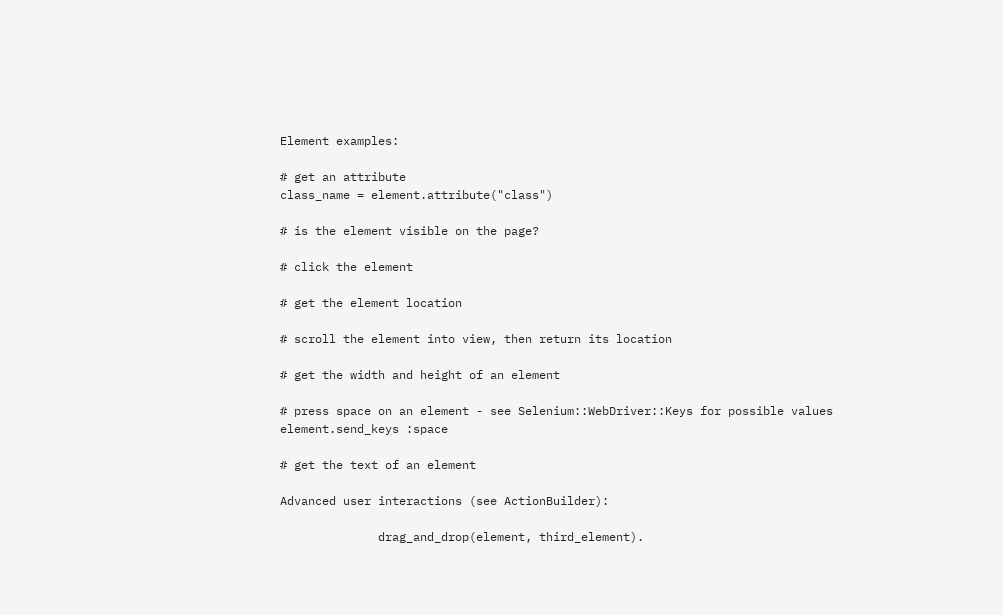Element examples:

# get an attribute
class_name = element.attribute("class")

# is the element visible on the page?

# click the element

# get the element location

# scroll the element into view, then return its location

# get the width and height of an element

# press space on an element - see Selenium::WebDriver::Keys for possible values
element.send_keys :space

# get the text of an element

Advanced user interactions (see ActionBuilder):

              drag_and_drop(element, third_element).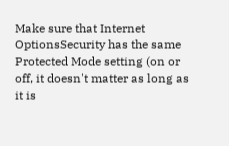Make sure that Internet OptionsSecurity has the same Protected Mode setting (on or off, it doesn't matter as long as it is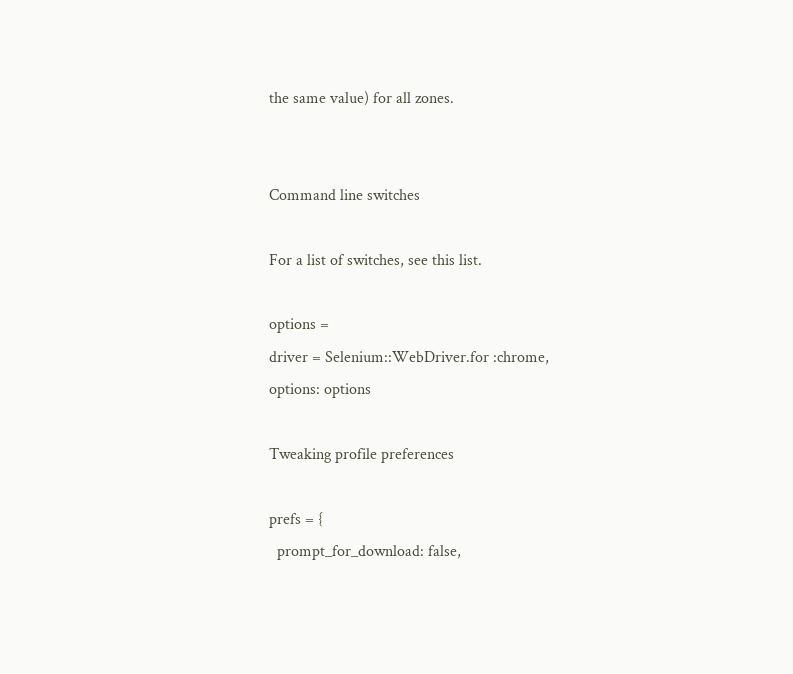the same value) for all zones.


Command line switches

For a list of switches, see this list.

options =
driver = Selenium::WebDriver.for :chrome, options: options

Tweaking profile preferences

prefs = {
  prompt_for_download: false,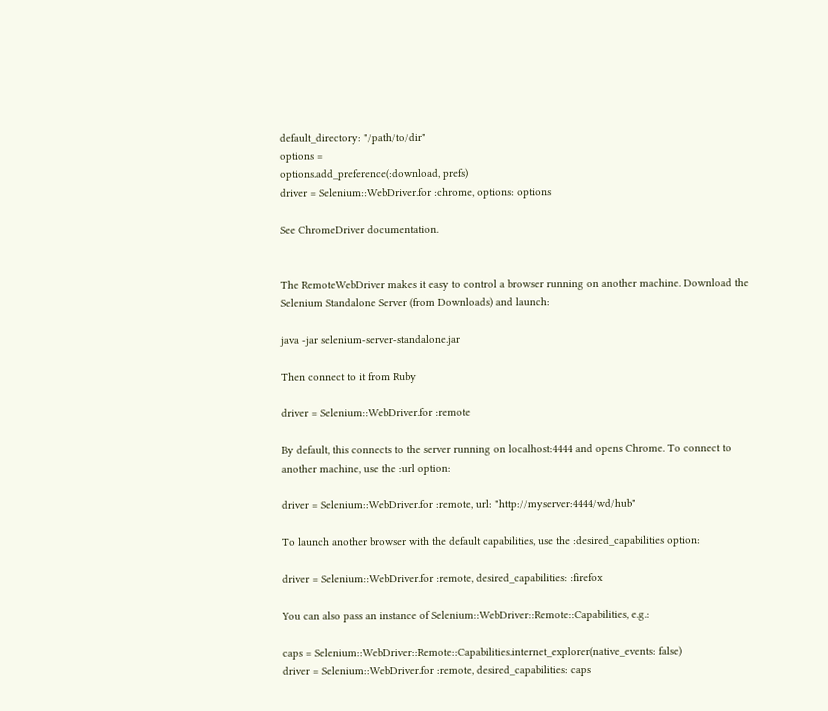default_directory: "/path/to/dir"
options =
options.add_preference(:download, prefs)
driver = Selenium::WebDriver.for :chrome, options: options

See ChromeDriver documentation.


The RemoteWebDriver makes it easy to control a browser running on another machine. Download the Selenium Standalone Server (from Downloads) and launch:

java -jar selenium-server-standalone.jar

Then connect to it from Ruby

driver = Selenium::WebDriver.for :remote

By default, this connects to the server running on localhost:4444 and opens Chrome. To connect to another machine, use the :url option:

driver = Selenium::WebDriver.for :remote, url: "http://myserver:4444/wd/hub"

To launch another browser with the default capabilities, use the :desired_capabilities option:

driver = Selenium::WebDriver.for :remote, desired_capabilities: :firefox

You can also pass an instance of Selenium::WebDriver::Remote::Capabilities, e.g.:

caps = Selenium::WebDriver::Remote::Capabilities.internet_explorer(native_events: false)
driver = Selenium::WebDriver.for :remote, desired_capabilities: caps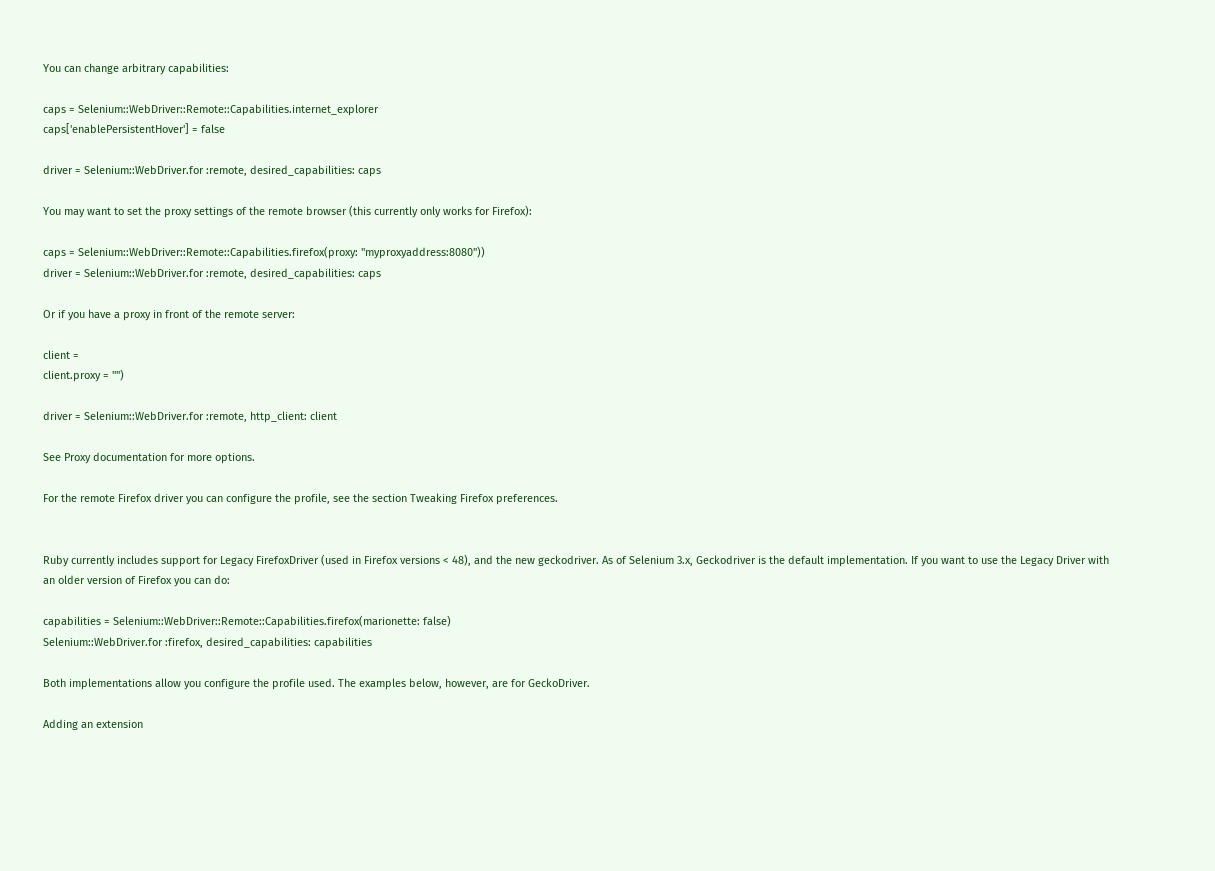You can change arbitrary capabilities:

caps = Selenium::WebDriver::Remote::Capabilities.internet_explorer
caps['enablePersistentHover'] = false

driver = Selenium::WebDriver.for :remote, desired_capabilities: caps

You may want to set the proxy settings of the remote browser (this currently only works for Firefox):

caps = Selenium::WebDriver::Remote::Capabilities.firefox(proxy: "myproxyaddress:8080"))
driver = Selenium::WebDriver.for :remote, desired_capabilities: caps

Or if you have a proxy in front of the remote server:

client =
client.proxy = "")

driver = Selenium::WebDriver.for :remote, http_client: client

See Proxy documentation for more options.

For the remote Firefox driver you can configure the profile, see the section Tweaking Firefox preferences.


Ruby currently includes support for Legacy FirefoxDriver (used in Firefox versions < 48), and the new geckodriver. As of Selenium 3.x, Geckodriver is the default implementation. If you want to use the Legacy Driver with an older version of Firefox you can do:

capabilities = Selenium::WebDriver::Remote::Capabilities.firefox(marionette: false)
Selenium::WebDriver.for :firefox, desired_capabilities: capabilities

Both implementations allow you configure the profile used. The examples below, however, are for GeckoDriver.

Adding an extension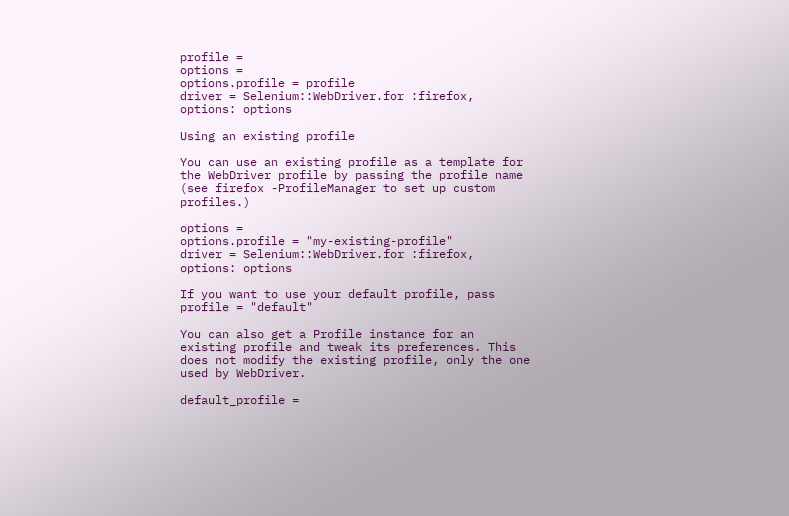profile =
options =
options.profile = profile
driver = Selenium::WebDriver.for :firefox, options: options

Using an existing profile

You can use an existing profile as a template for the WebDriver profile by passing the profile name (see firefox -ProfileManager to set up custom profiles.)

options =
options.profile = "my-existing-profile"
driver = Selenium::WebDriver.for :firefox, options: options

If you want to use your default profile, pass profile = "default"

You can also get a Profile instance for an existing profile and tweak its preferences. This does not modify the existing profile, only the one used by WebDriver.

default_profile =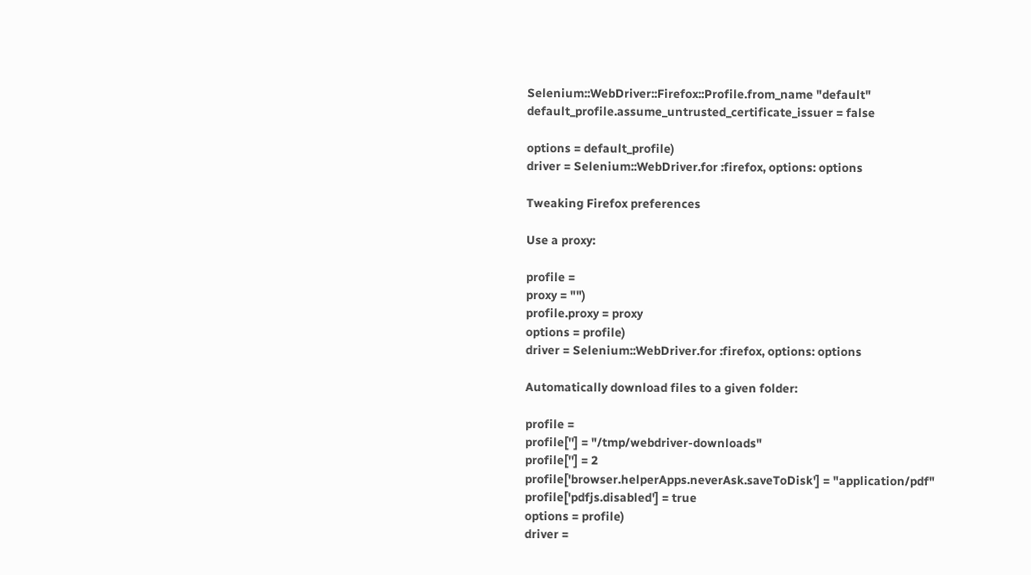Selenium::WebDriver::Firefox::Profile.from_name "default"
default_profile.assume_untrusted_certificate_issuer = false

options = default_profile)
driver = Selenium::WebDriver.for :firefox, options: options

Tweaking Firefox preferences

Use a proxy:

profile =
proxy = "")
profile.proxy = proxy
options = profile)
driver = Selenium::WebDriver.for :firefox, options: options

Automatically download files to a given folder:

profile =
profile[''] = "/tmp/webdriver-downloads"
profile[''] = 2
profile['browser.helperApps.neverAsk.saveToDisk'] = "application/pdf"
profile['pdfjs.disabled'] = true
options = profile)
driver =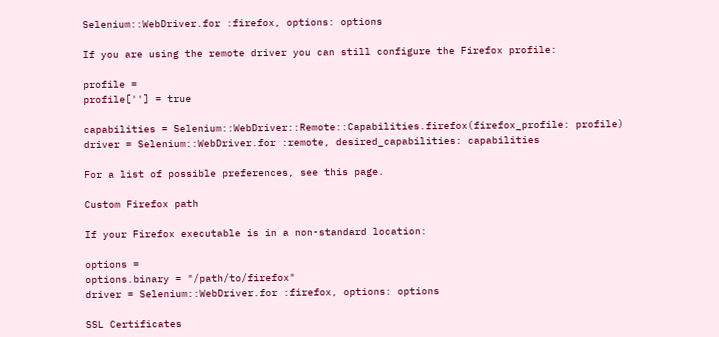Selenium::WebDriver.for :firefox, options: options

If you are using the remote driver you can still configure the Firefox profile:

profile =
profile[''] = true

capabilities = Selenium::WebDriver::Remote::Capabilities.firefox(firefox_profile: profile)
driver = Selenium::WebDriver.for :remote, desired_capabilities: capabilities

For a list of possible preferences, see this page.

Custom Firefox path

If your Firefox executable is in a non-standard location:

options =
options.binary = "/path/to/firefox"
driver = Selenium::WebDriver.for :firefox, options: options

SSL Certificates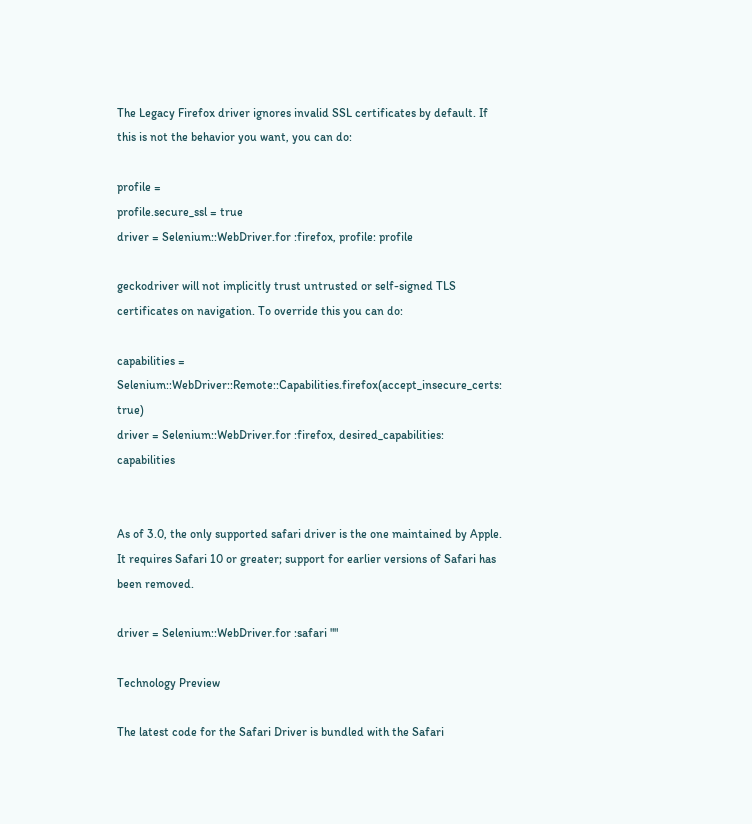The Legacy Firefox driver ignores invalid SSL certificates by default. If this is not the behavior you want, you can do:

profile =
profile.secure_ssl = true
driver = Selenium::WebDriver.for :firefox, profile: profile

geckodriver will not implicitly trust untrusted or self-signed TLS certificates on navigation. To override this you can do:

capabilities = Selenium::WebDriver::Remote::Capabilities.firefox(accept_insecure_certs: true)
driver = Selenium::WebDriver.for :firefox, desired_capabilities: capabilities


As of 3.0, the only supported safari driver is the one maintained by Apple. It requires Safari 10 or greater; support for earlier versions of Safari has been removed.

driver = Selenium::WebDriver.for :safari ""

Technology Preview

The latest code for the Safari Driver is bundled with the Safari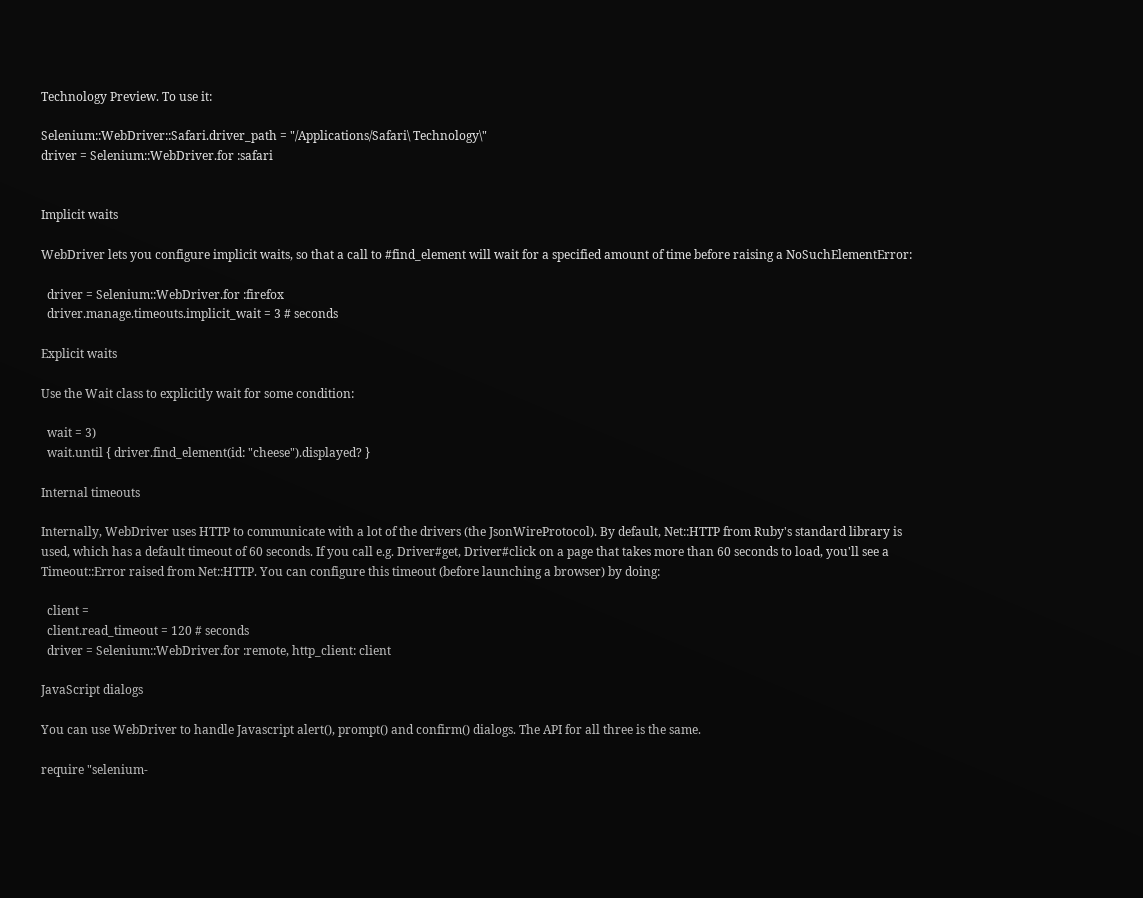Technology Preview. To use it:

Selenium::WebDriver::Safari.driver_path = "/Applications/Safari\ Technology\"
driver = Selenium::WebDriver.for :safari


Implicit waits

WebDriver lets you configure implicit waits, so that a call to #find_element will wait for a specified amount of time before raising a NoSuchElementError:

  driver = Selenium::WebDriver.for :firefox
  driver.manage.timeouts.implicit_wait = 3 # seconds

Explicit waits

Use the Wait class to explicitly wait for some condition:

  wait = 3)
  wait.until { driver.find_element(id: "cheese").displayed? }

Internal timeouts

Internally, WebDriver uses HTTP to communicate with a lot of the drivers (the JsonWireProtocol). By default, Net::HTTP from Ruby's standard library is used, which has a default timeout of 60 seconds. If you call e.g. Driver#get, Driver#click on a page that takes more than 60 seconds to load, you'll see a Timeout::Error raised from Net::HTTP. You can configure this timeout (before launching a browser) by doing:

  client =
  client.read_timeout = 120 # seconds
  driver = Selenium::WebDriver.for :remote, http_client: client

JavaScript dialogs

You can use WebDriver to handle Javascript alert(), prompt() and confirm() dialogs. The API for all three is the same.

require "selenium-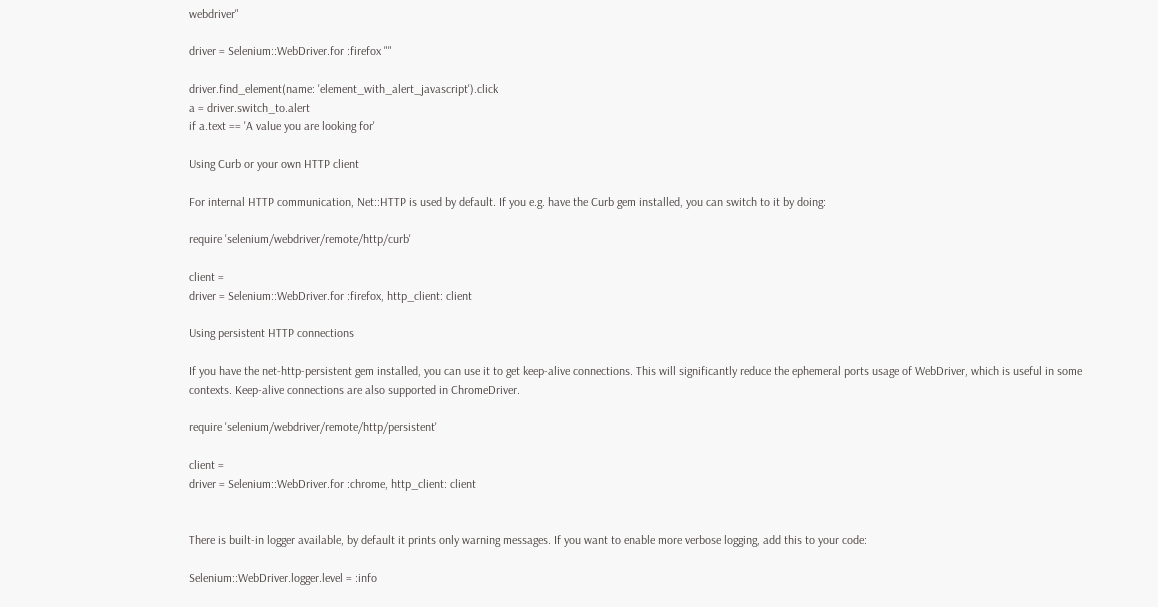webdriver"

driver = Selenium::WebDriver.for :firefox ""

driver.find_element(name: 'element_with_alert_javascript').click
a = driver.switch_to.alert
if a.text == 'A value you are looking for'

Using Curb or your own HTTP client

For internal HTTP communication, Net::HTTP is used by default. If you e.g. have the Curb gem installed, you can switch to it by doing:

require 'selenium/webdriver/remote/http/curb'

client =
driver = Selenium::WebDriver.for :firefox, http_client: client

Using persistent HTTP connections

If you have the net-http-persistent gem installed, you can use it to get keep-alive connections. This will significantly reduce the ephemeral ports usage of WebDriver, which is useful in some contexts. Keep-alive connections are also supported in ChromeDriver.

require 'selenium/webdriver/remote/http/persistent'

client =
driver = Selenium::WebDriver.for :chrome, http_client: client


There is built-in logger available, by default it prints only warning messages. If you want to enable more verbose logging, add this to your code:

Selenium::WebDriver.logger.level = :info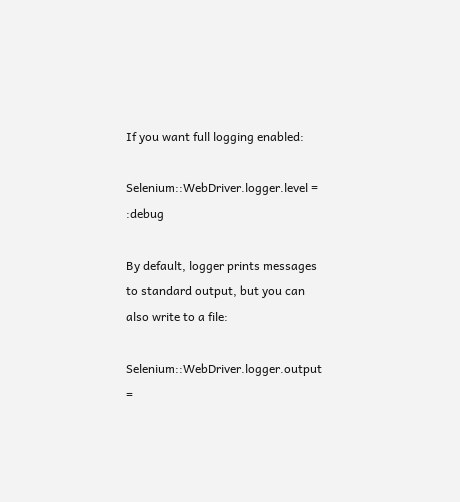If you want full logging enabled:

Selenium::WebDriver.logger.level = :debug

By default, logger prints messages to standard output, but you can also write to a file:

Selenium::WebDriver.logger.output =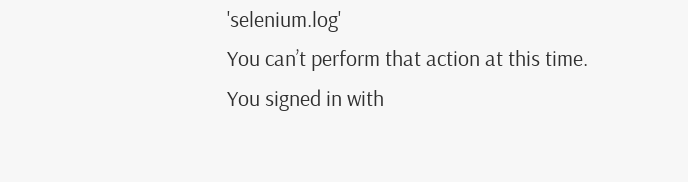'selenium.log'
You can’t perform that action at this time.
You signed in with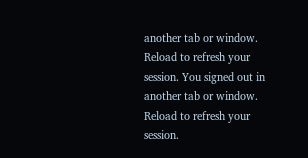another tab or window. Reload to refresh your session. You signed out in another tab or window. Reload to refresh your session.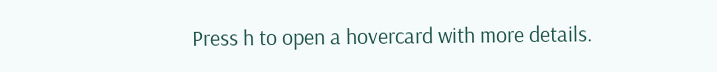Press h to open a hovercard with more details.